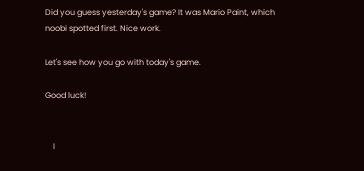Did you guess yesterday's game? It was Mario Paint, which noobi spotted first. Nice work.

Let's see how you go with today's game.

Good luck!


    I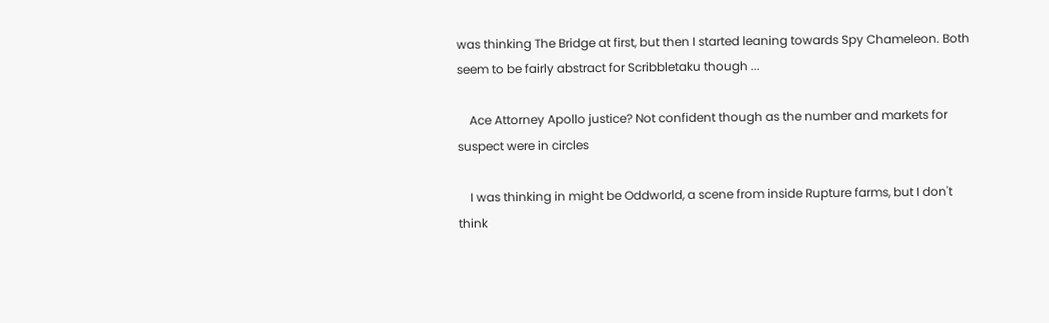was thinking The Bridge at first, but then I started leaning towards Spy Chameleon. Both seem to be fairly abstract for Scribbletaku though ...

    Ace Attorney Apollo justice? Not confident though as the number and markets for suspect were in circles

    I was thinking in might be Oddworld, a scene from inside Rupture farms, but I don't think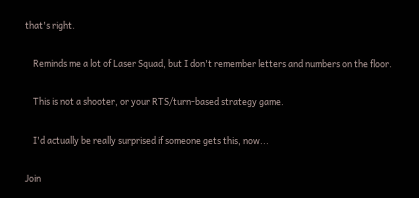that's right.

    Reminds me a lot of Laser Squad, but I don't remember letters and numbers on the floor.

    This is not a shooter, or your RTS/turn-based strategy game.

    I'd actually be really surprised if someone gets this, now...

Join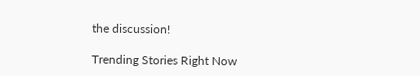the discussion!

Trending Stories Right Now